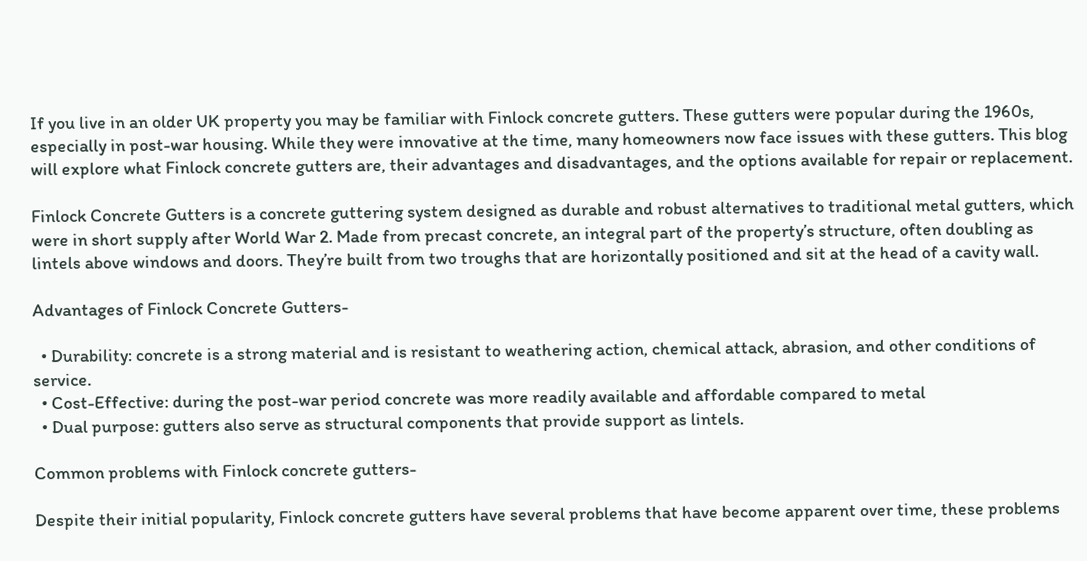If you live in an older UK property you may be familiar with Finlock concrete gutters. These gutters were popular during the 1960s, especially in post-war housing. While they were innovative at the time, many homeowners now face issues with these gutters. This blog will explore what Finlock concrete gutters are, their advantages and disadvantages, and the options available for repair or replacement.

Finlock Concrete Gutters is a concrete guttering system designed as durable and robust alternatives to traditional metal gutters, which were in short supply after World War 2. Made from precast concrete, an integral part of the property’s structure, often doubling as lintels above windows and doors. They’re built from two troughs that are horizontally positioned and sit at the head of a cavity wall.

Advantages of Finlock Concrete Gutters-

  • Durability: concrete is a strong material and is resistant to weathering action, chemical attack, abrasion, and other conditions of service.
  • Cost-Effective: during the post-war period concrete was more readily available and affordable compared to metal
  • Dual purpose: gutters also serve as structural components that provide support as lintels.

Common problems with Finlock concrete gutters-

Despite their initial popularity, Finlock concrete gutters have several problems that have become apparent over time, these problems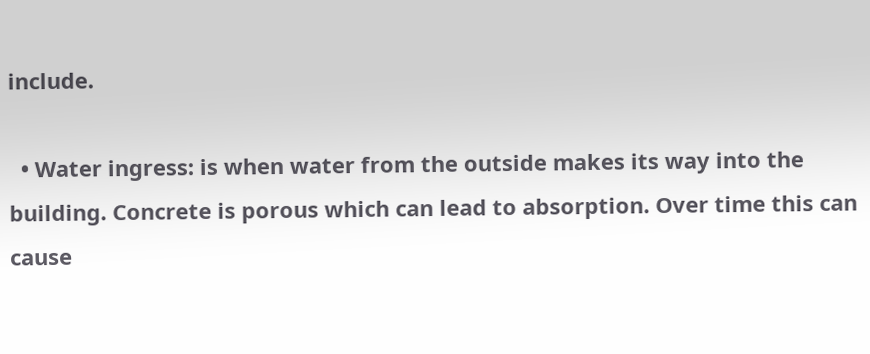include.

  • Water ingress: is when water from the outside makes its way into the building. Concrete is porous which can lead to absorption. Over time this can cause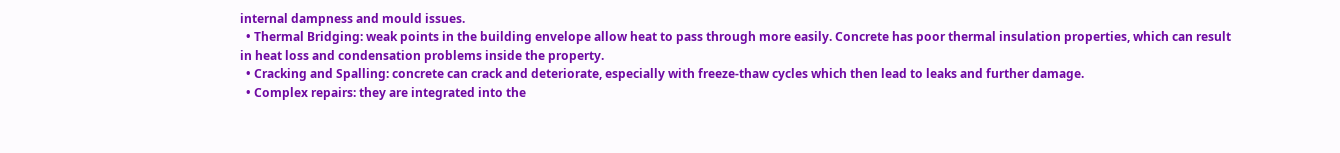internal dampness and mould issues.
  • Thermal Bridging: weak points in the building envelope allow heat to pass through more easily. Concrete has poor thermal insulation properties, which can result in heat loss and condensation problems inside the property.
  • Cracking and Spalling: concrete can crack and deteriorate, especially with freeze-thaw cycles which then lead to leaks and further damage.
  • Complex repairs: they are integrated into the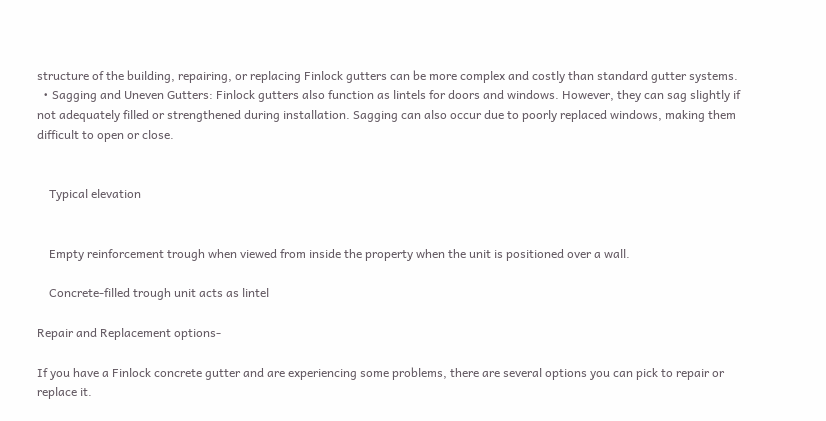structure of the building, repairing, or replacing Finlock gutters can be more complex and costly than standard gutter systems.
  • Sagging and Uneven Gutters: Finlock gutters also function as lintels for doors and windows. However, they can sag slightly if not adequately filled or strengthened during installation. Sagging can also occur due to poorly replaced windows, making them difficult to open or close.


    Typical elevation


    Empty reinforcement trough when viewed from inside the property when the unit is positioned over a wall.

    Concrete-filled trough unit acts as lintel

Repair and Replacement options-

If you have a Finlock concrete gutter and are experiencing some problems, there are several options you can pick to repair or replace it.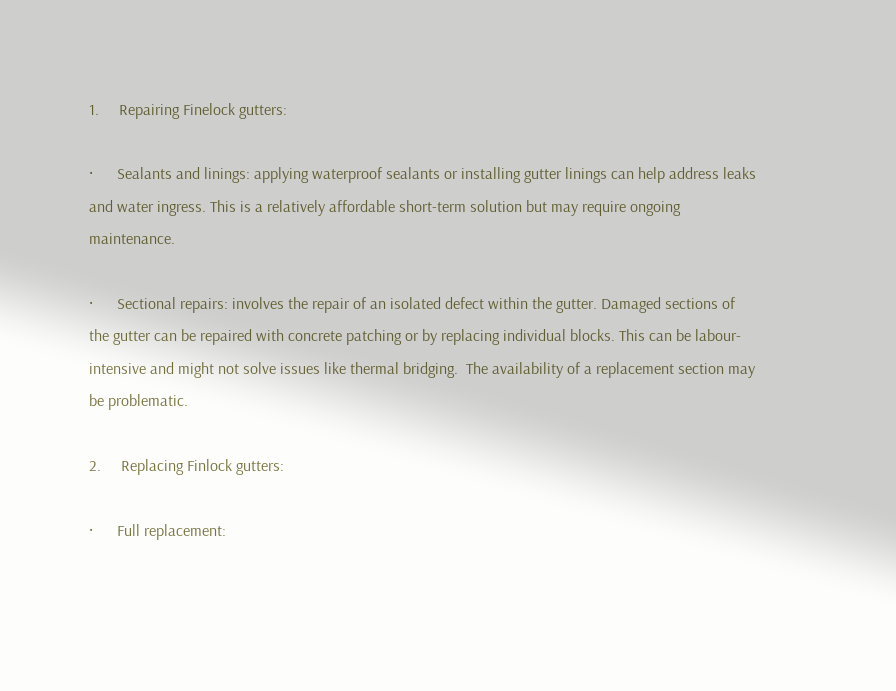1.     Repairing Finelock gutters:

·      Sealants and linings: applying waterproof sealants or installing gutter linings can help address leaks and water ingress. This is a relatively affordable short-term solution but may require ongoing maintenance.

·      Sectional repairs: involves the repair of an isolated defect within the gutter. Damaged sections of the gutter can be repaired with concrete patching or by replacing individual blocks. This can be labour-intensive and might not solve issues like thermal bridging.  The availability of a replacement section may be problematic.

2.     Replacing Finlock gutters:

·      Full replacement: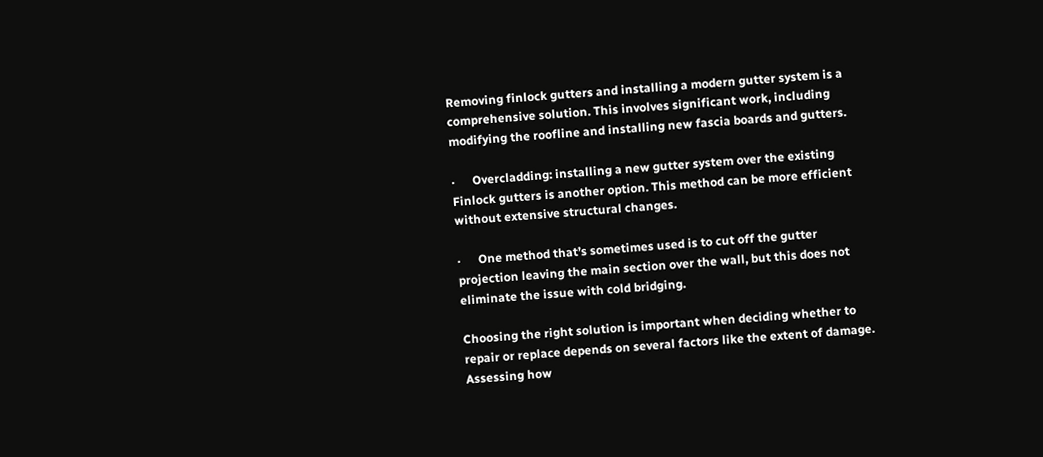Removing finlock gutters and installing a modern gutter system is a comprehensive solution. This involves significant work, including modifying the roofline and installing new fascia boards and gutters.

·      Overcladding: installing a new gutter system over the existing Finlock gutters is another option. This method can be more efficient without extensive structural changes.

·      One method that’s sometimes used is to cut off the gutter projection leaving the main section over the wall, but this does not eliminate the issue with cold bridging.

Choosing the right solution is important when deciding whether to repair or replace depends on several factors like the extent of damage. Assessing how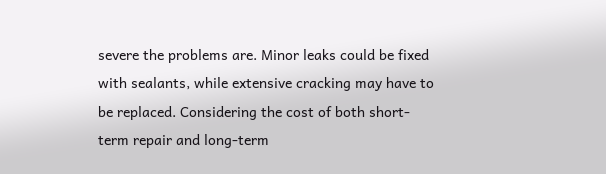severe the problems are. Minor leaks could be fixed with sealants, while extensive cracking may have to be replaced. Considering the cost of both short-term repair and long-term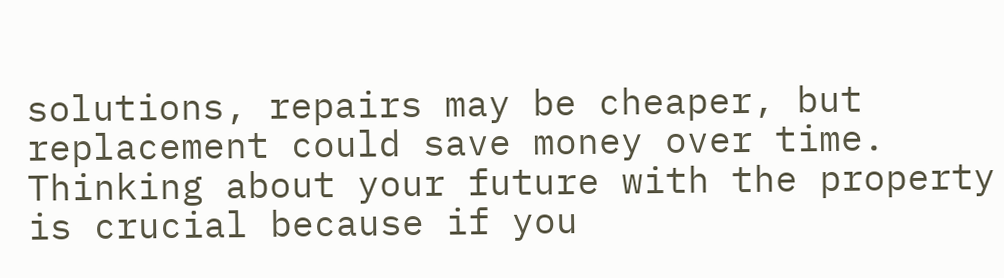solutions, repairs may be cheaper, but replacement could save money over time. Thinking about your future with the property is crucial because if you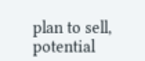plan to sell, potential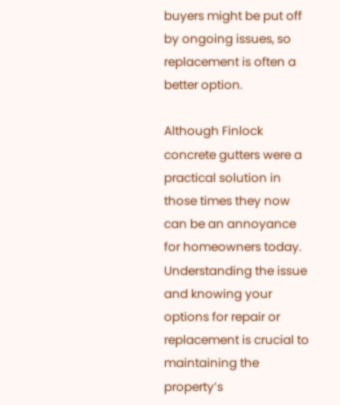buyers might be put off by ongoing issues, so replacement is often a better option.

Although Finlock concrete gutters were a practical solution in those times they now can be an annoyance for homeowners today. Understanding the issue and knowing your options for repair or replacement is crucial to maintaining the property’s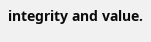integrity and value.